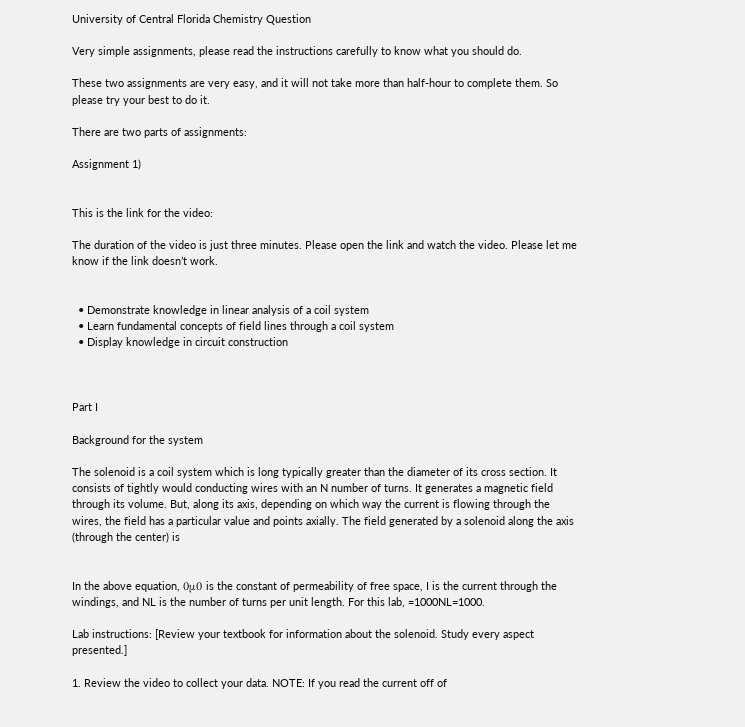University of Central Florida Chemistry Question

Very simple assignments, please read the instructions carefully to know what you should do.

These two assignments are very easy, and it will not take more than half-hour to complete them. So please try your best to do it.

There are two parts of assignments:

Assignment 1)


This is the link for the video:

The duration of the video is just three minutes. Please open the link and watch the video. Please let me know if the link doesn’t work.


  • Demonstrate knowledge in linear analysis of a coil system
  • Learn fundamental concepts of field lines through a coil system
  • Display knowledge in circuit construction



Part I

Background for the system

The solenoid is a coil system which is long typically greater than the diameter of its cross section. It consists of tightly would conducting wires with an N number of turns. It generates a magnetic field through its volume. But, along its axis, depending on which way the current is flowing through the wires, the field has a particular value and points axially. The field generated by a solenoid along the axis (through the center) is


In the above equation, 0μ0 is the constant of permeability of free space, I is the current through the windings, and NL is the number of turns per unit length. For this lab, =1000NL=1000.

Lab instructions: [Review your textbook for information about the solenoid. Study every aspect presented.]

1. Review the video to collect your data. NOTE: If you read the current off of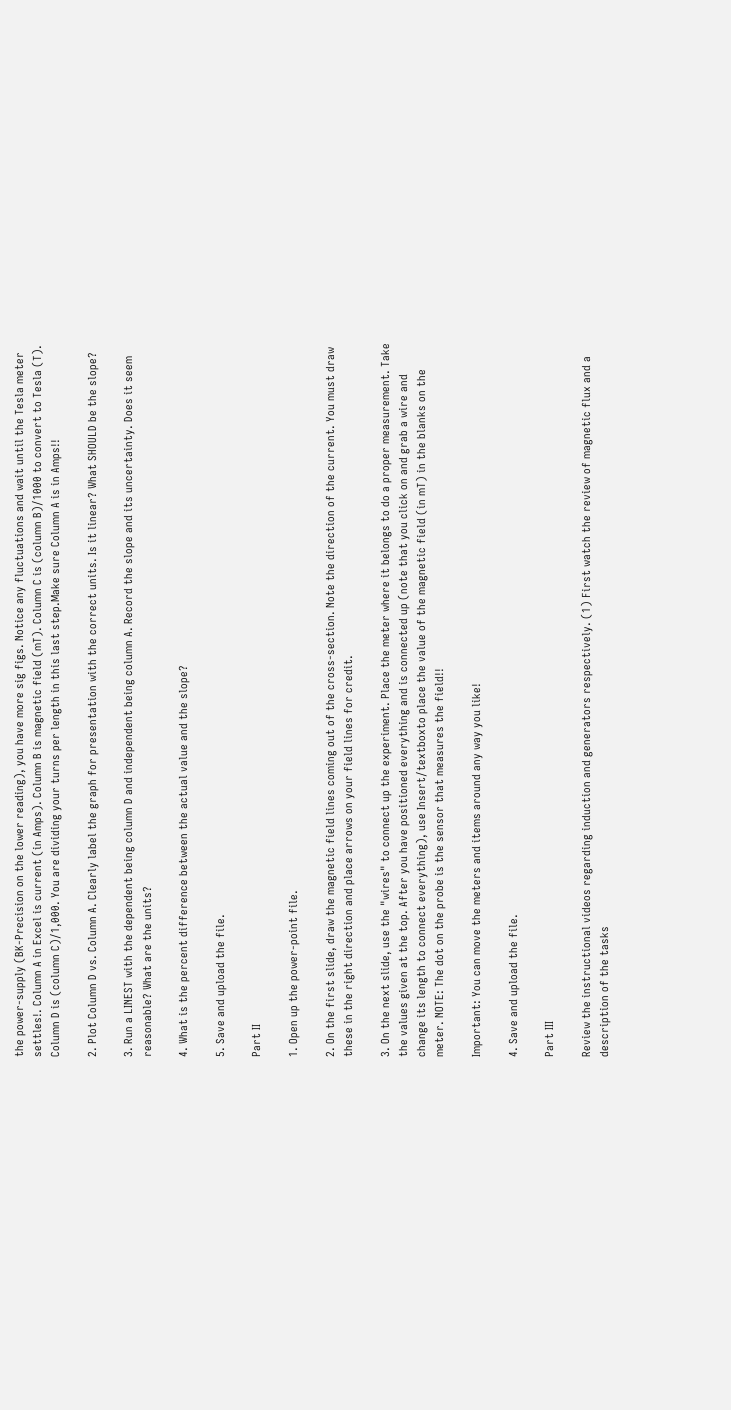the power-supply (BK-Precision on the lower reading), you have more sig figs. Notice any fluctuations and wait until the Tesla meter settles!. Column A in Excel is current (in Amps). Column B is magnetic field (mT). Column C is (column B)/1000 to convert to Tesla (T). Column D is (column C)/1,000. You are dividing your turns per length in this last step.Make sure Column A is in Amps!!

2. Plot Column D vs. Column A. Clearly label the graph for presentation with the correct units. Is it linear? What SHOULD be the slope?

3. Run a LINEST with the dependent being column D and independent being column A. Record the slope and its uncertainty. Does it seem reasonable? What are the units?

4. What is the percent difference between the actual value and the slope?

5. Save and upload the file.

Part II

1. Open up the power-point file.

2. On the first slide, draw the magnetic field lines coming out of the cross-section. Note the direction of the current. You must draw these in the right direction and place arrows on your field lines for credit.

3. On the next slide, use the "wires" to connect up the experiment. Place the meter where it belongs to do a proper measurement. Take the values given at the top. After you have positioned everything and is connected up (note that you click on and grab a wire and change its length to connect everything), use Insert/textboxto place the value of the magnetic field (in mT) in the blanks on the meter. NOTE: The dot on the probe is the sensor that measures the field!!

Important: You can move the meters and items around any way you like!

4. Save and upload the file.

Part III

Review the instructional videos regarding induction and generators respectively. (1) First watch the review of magnetic flux and a description of the tasks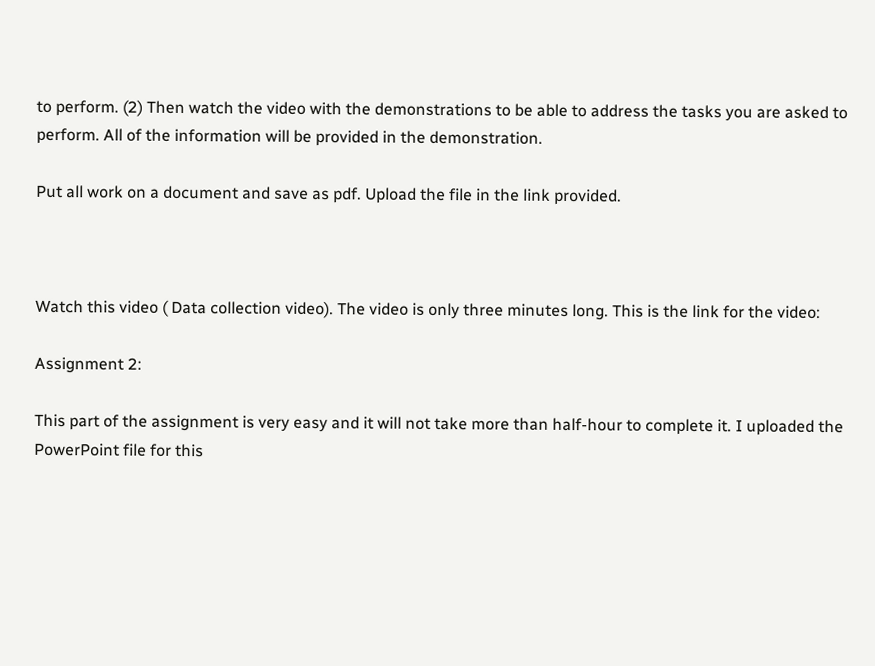to perform. (2) Then watch the video with the demonstrations to be able to address the tasks you are asked to perform. All of the information will be provided in the demonstration.

Put all work on a document and save as pdf. Upload the file in the link provided.



Watch this video ( Data collection video). The video is only three minutes long. This is the link for the video:

Assignment 2:

This part of the assignment is very easy and it will not take more than half-hour to complete it. I uploaded the PowerPoint file for this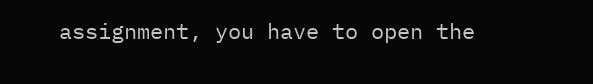assignment, you have to open the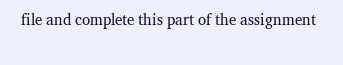file and complete this part of the assignment